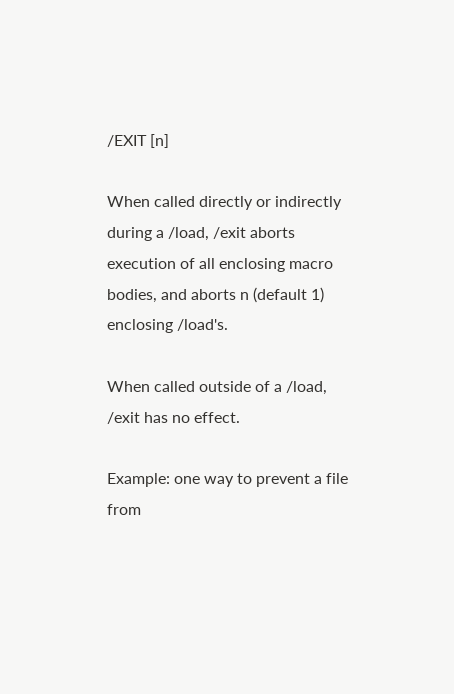/EXIT [n]

When called directly or indirectly during a /load, /exit aborts execution of all enclosing macro bodies, and aborts n (default 1) enclosing /load's.

When called outside of a /load, /exit has no effect.

Example: one way to prevent a file from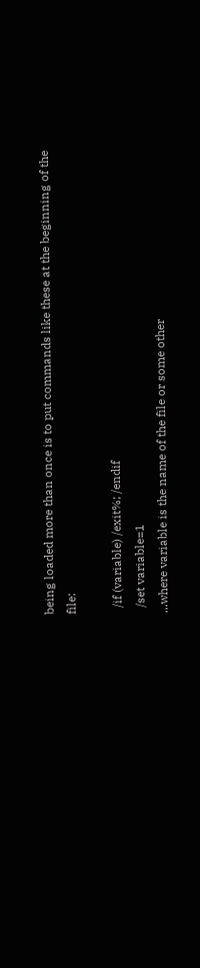being loaded more than once is to put commands like these at the beginning of the file:

  /if (variable) /exit%; /endif
  /set variable=1
...where variable is the name of the file or some other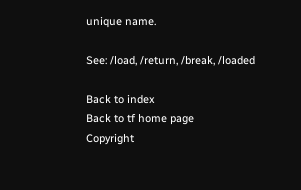unique name.

See: /load, /return, /break, /loaded

Back to index
Back to tf home page
Copyright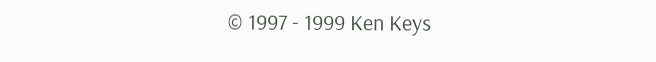© 1997 - 1999 Ken Keys